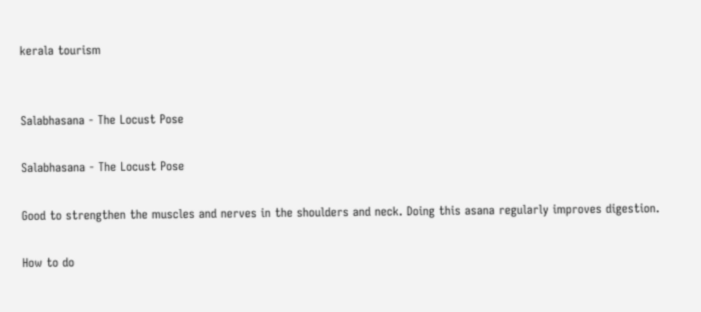kerala tourism


Salabhasana - The Locust Pose

Salabhasana - The Locust Pose

Good to strengthen the muscles and nerves in the shoulders and neck. Doing this asana regularly improves digestion.

How to do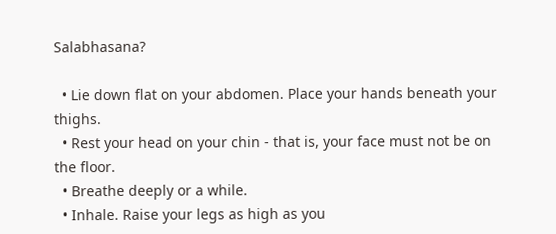Salabhasana?

  • Lie down flat on your abdomen. Place your hands beneath your thighs.
  • Rest your head on your chin - that is, your face must not be on the floor.
  • Breathe deeply or a while.
  • Inhale. Raise your legs as high as you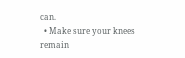can.
  • Make sure your knees remain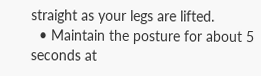straight as your legs are lifted.
  • Maintain the posture for about 5 seconds at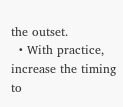the outset.
  • With practice, increase the timing to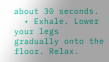about 30 seconds.
  • Exhale. Lower your legs gradually onto the floor. Relax.